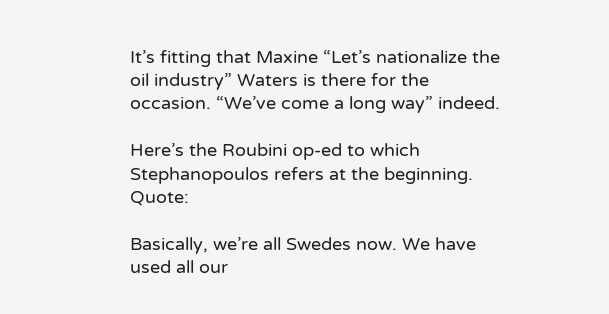It’s fitting that Maxine “Let’s nationalize the oil industry” Waters is there for the occasion. “We’ve come a long way” indeed.

Here’s the Roubini op-ed to which Stephanopoulos refers at the beginning. Quote:

Basically, we’re all Swedes now. We have used all our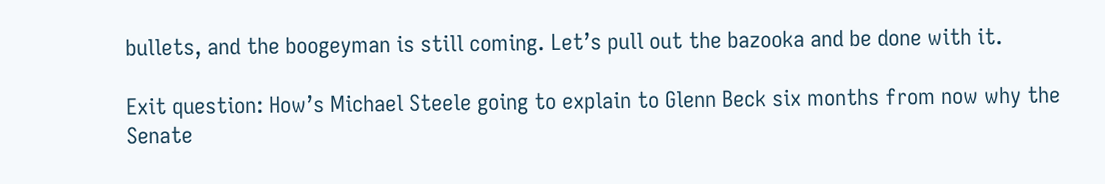bullets, and the boogeyman is still coming. Let’s pull out the bazooka and be done with it.

Exit question: How’s Michael Steele going to explain to Glenn Beck six months from now why the Senate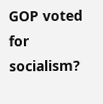GOP voted for socialism?